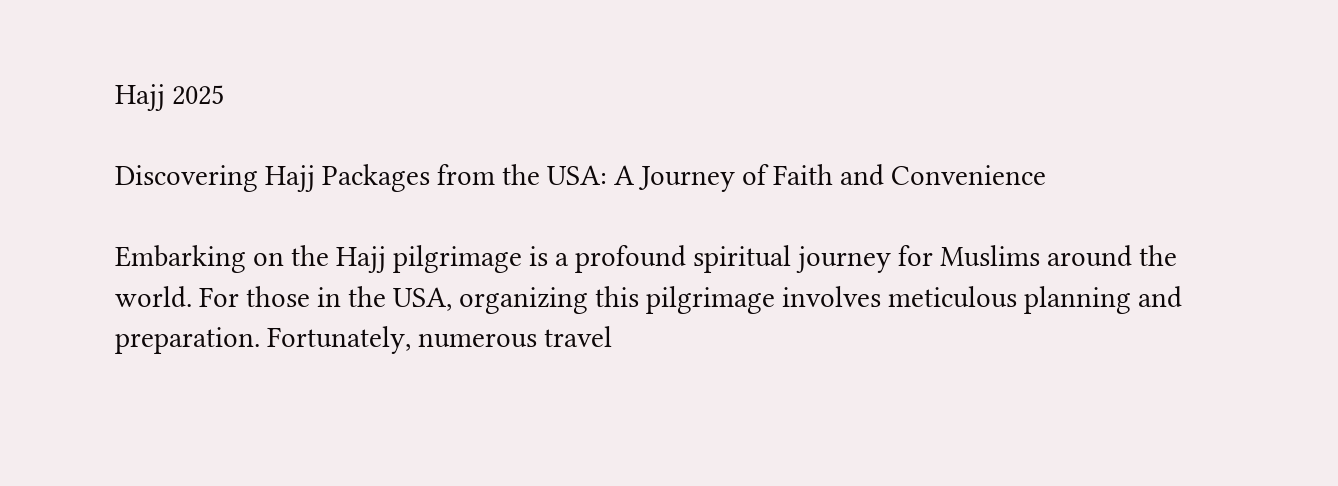Hajj 2025

Discovering Hajj Packages from the USA: A Journey of Faith and Convenience

Embarking on the Hajj pilgrimage is a profound spiritual journey for Muslims around the world. For those in the USA, organizing this pilgrimage involves meticulous planning and preparation. Fortunately, numerous travel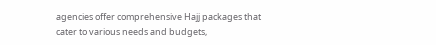agencies offer comprehensive Hajj packages that cater to various needs and budgets,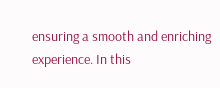ensuring a smooth and enriching experience. In this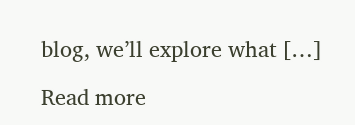blog, we’ll explore what […]

Read more